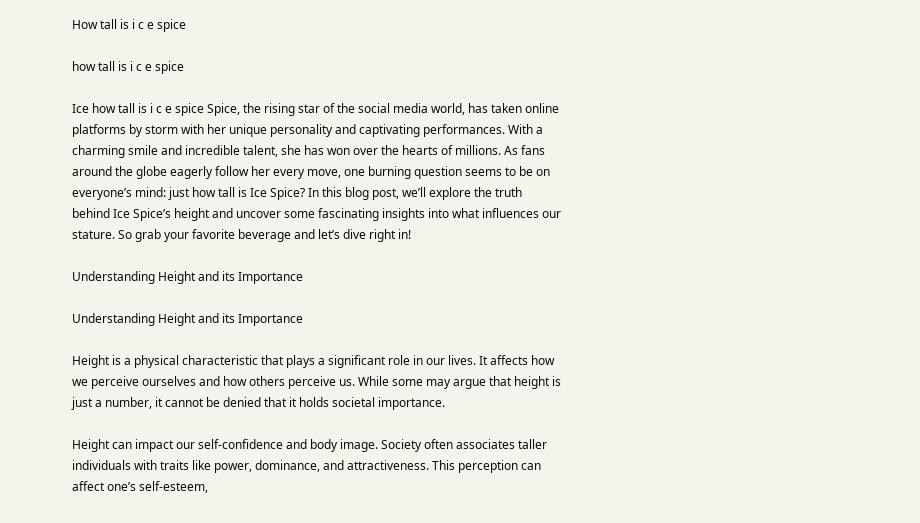How tall is i c e spice

how tall is i c e spice

Ice how tall is i c e spice Spice, the rising star of the social media world, has taken online platforms by storm with her unique personality and captivating performances. With a charming smile and incredible talent, she has won over the hearts of millions. As fans around the globe eagerly follow her every move, one burning question seems to be on everyone’s mind: just how tall is Ice Spice? In this blog post, we’ll explore the truth behind Ice Spice’s height and uncover some fascinating insights into what influences our stature. So grab your favorite beverage and let’s dive right in!

Understanding Height and its Importance

Understanding Height and its Importance

Height is a physical characteristic that plays a significant role in our lives. It affects how we perceive ourselves and how others perceive us. While some may argue that height is just a number, it cannot be denied that it holds societal importance.

Height can impact our self-confidence and body image. Society often associates taller individuals with traits like power, dominance, and attractiveness. This perception can affect one’s self-esteem,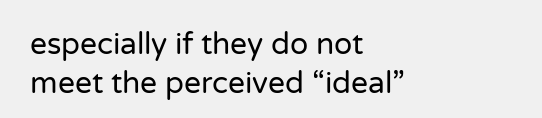especially if they do not meet the perceived “ideal”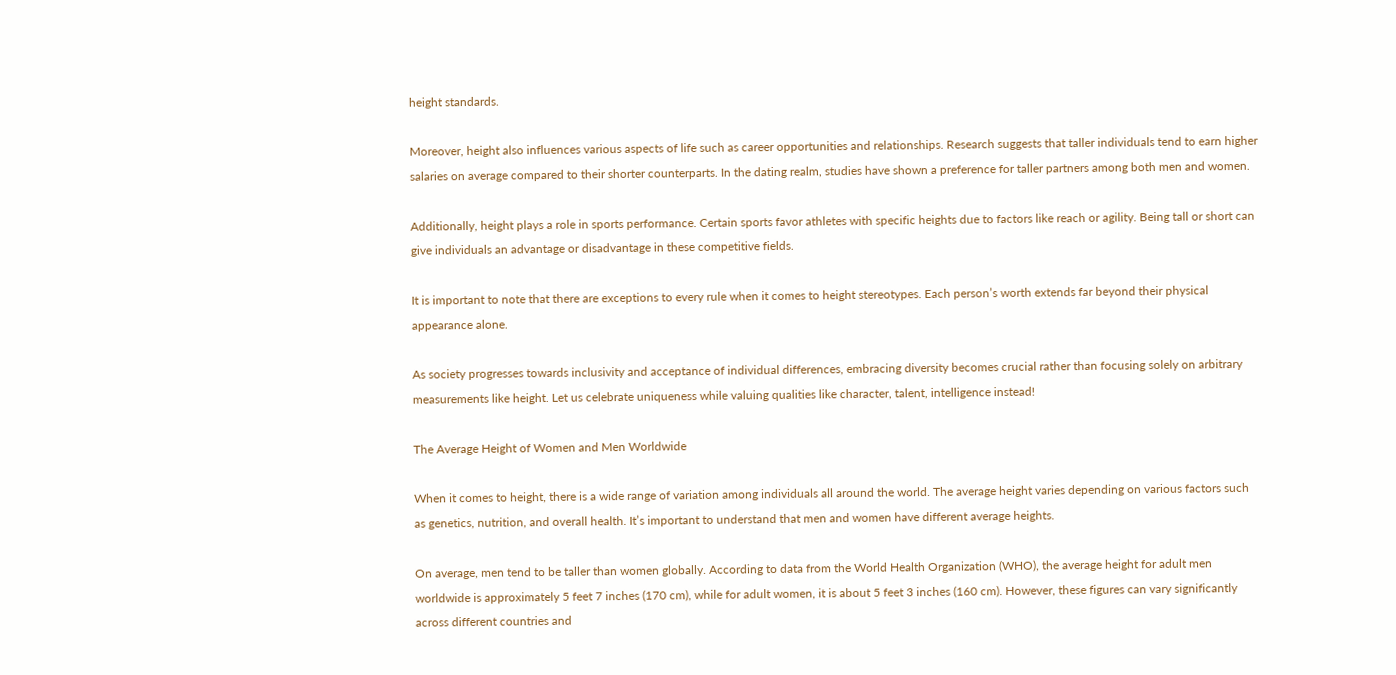height standards.

Moreover, height also influences various aspects of life such as career opportunities and relationships. Research suggests that taller individuals tend to earn higher salaries on average compared to their shorter counterparts. In the dating realm, studies have shown a preference for taller partners among both men and women.

Additionally, height plays a role in sports performance. Certain sports favor athletes with specific heights due to factors like reach or agility. Being tall or short can give individuals an advantage or disadvantage in these competitive fields.

It is important to note that there are exceptions to every rule when it comes to height stereotypes. Each person’s worth extends far beyond their physical appearance alone.

As society progresses towards inclusivity and acceptance of individual differences, embracing diversity becomes crucial rather than focusing solely on arbitrary measurements like height. Let us celebrate uniqueness while valuing qualities like character, talent, intelligence instead!

The Average Height of Women and Men Worldwide

When it comes to height, there is a wide range of variation among individuals all around the world. The average height varies depending on various factors such as genetics, nutrition, and overall health. It’s important to understand that men and women have different average heights.

On average, men tend to be taller than women globally. According to data from the World Health Organization (WHO), the average height for adult men worldwide is approximately 5 feet 7 inches (170 cm), while for adult women, it is about 5 feet 3 inches (160 cm). However, these figures can vary significantly across different countries and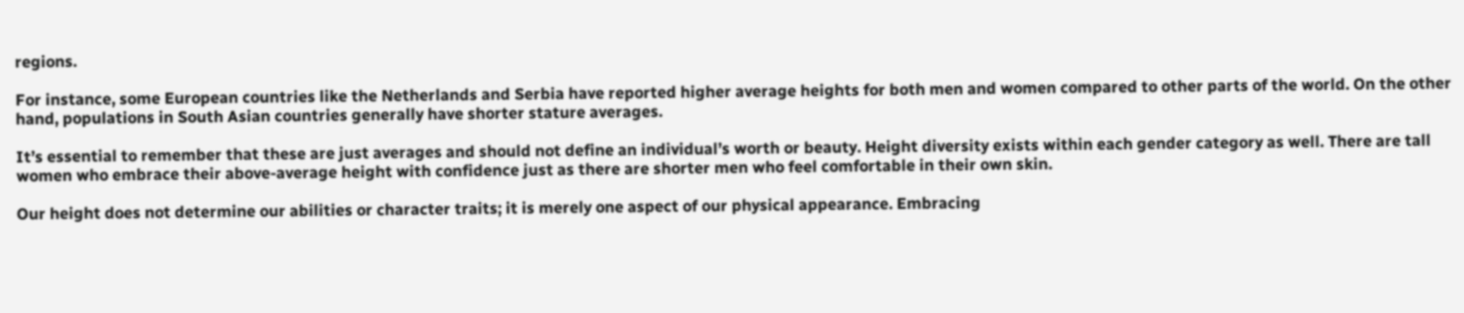regions.

For instance, some European countries like the Netherlands and Serbia have reported higher average heights for both men and women compared to other parts of the world. On the other hand, populations in South Asian countries generally have shorter stature averages.

It’s essential to remember that these are just averages and should not define an individual’s worth or beauty. Height diversity exists within each gender category as well. There are tall women who embrace their above-average height with confidence just as there are shorter men who feel comfortable in their own skin.

Our height does not determine our abilities or character traits; it is merely one aspect of our physical appearance. Embracing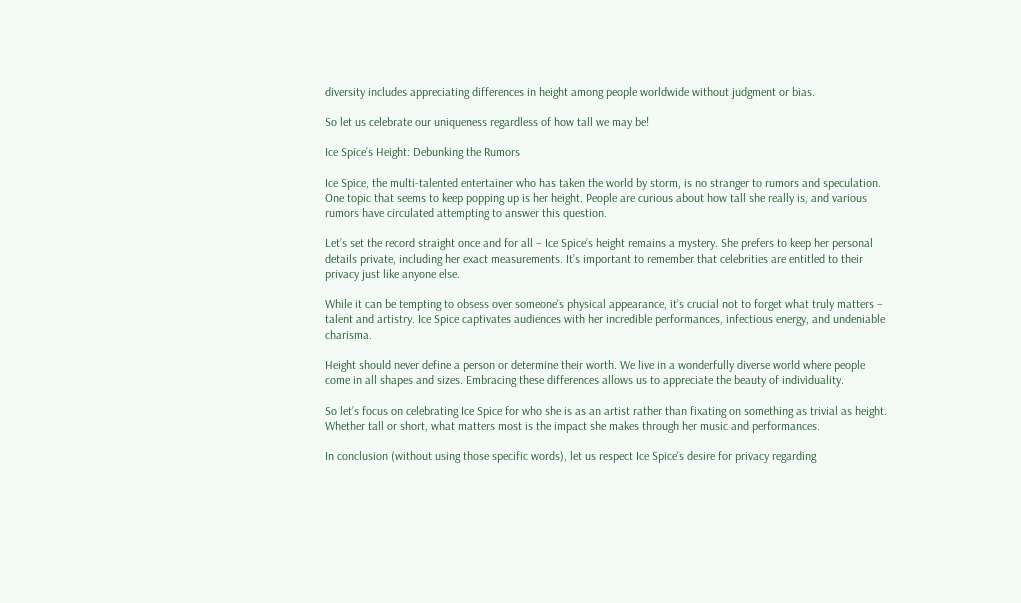diversity includes appreciating differences in height among people worldwide without judgment or bias.

So let us celebrate our uniqueness regardless of how tall we may be!

Ice Spice’s Height: Debunking the Rumors

Ice Spice, the multi-talented entertainer who has taken the world by storm, is no stranger to rumors and speculation. One topic that seems to keep popping up is her height. People are curious about how tall she really is, and various rumors have circulated attempting to answer this question.

Let’s set the record straight once and for all – Ice Spice’s height remains a mystery. She prefers to keep her personal details private, including her exact measurements. It’s important to remember that celebrities are entitled to their privacy just like anyone else.

While it can be tempting to obsess over someone’s physical appearance, it’s crucial not to forget what truly matters – talent and artistry. Ice Spice captivates audiences with her incredible performances, infectious energy, and undeniable charisma.

Height should never define a person or determine their worth. We live in a wonderfully diverse world where people come in all shapes and sizes. Embracing these differences allows us to appreciate the beauty of individuality.

So let’s focus on celebrating Ice Spice for who she is as an artist rather than fixating on something as trivial as height. Whether tall or short, what matters most is the impact she makes through her music and performances.

In conclusion (without using those specific words), let us respect Ice Spice’s desire for privacy regarding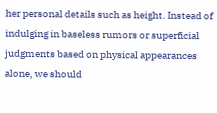her personal details such as height. Instead of indulging in baseless rumors or superficial judgments based on physical appearances alone, we should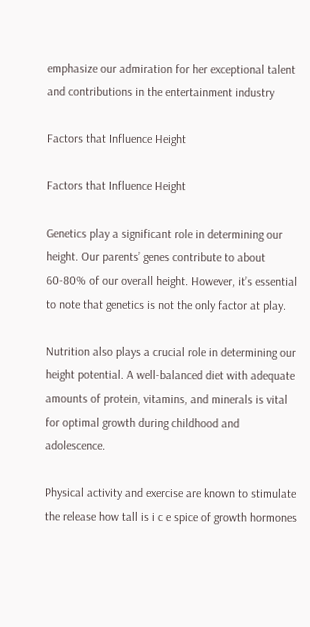emphasize our admiration for her exceptional talent and contributions in the entertainment industry

Factors that Influence Height

Factors that Influence Height

Genetics play a significant role in determining our height. Our parents’ genes contribute to about 60-80% of our overall height. However, it’s essential to note that genetics is not the only factor at play.

Nutrition also plays a crucial role in determining our height potential. A well-balanced diet with adequate amounts of protein, vitamins, and minerals is vital for optimal growth during childhood and adolescence.

Physical activity and exercise are known to stimulate the release how tall is i c e spice of growth hormones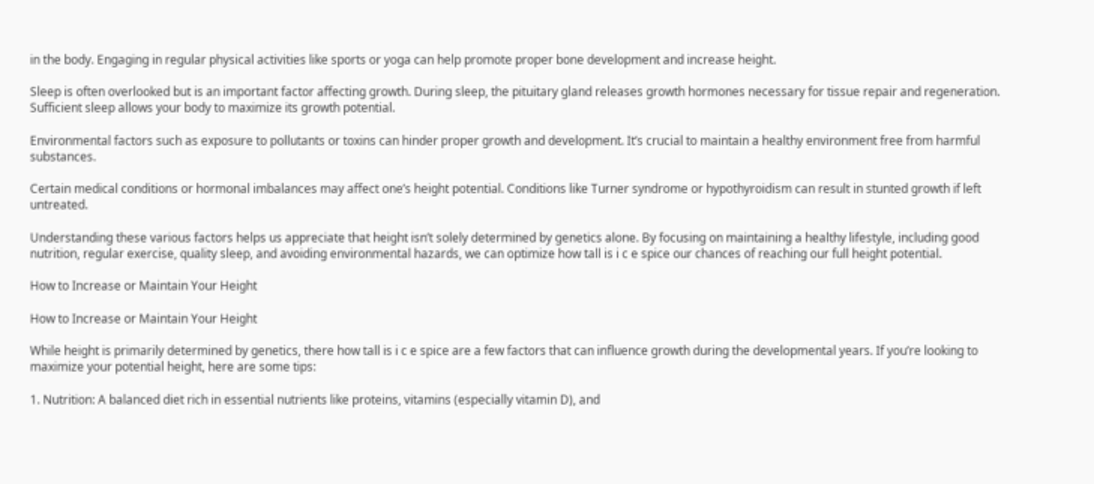in the body. Engaging in regular physical activities like sports or yoga can help promote proper bone development and increase height.

Sleep is often overlooked but is an important factor affecting growth. During sleep, the pituitary gland releases growth hormones necessary for tissue repair and regeneration. Sufficient sleep allows your body to maximize its growth potential.

Environmental factors such as exposure to pollutants or toxins can hinder proper growth and development. It’s crucial to maintain a healthy environment free from harmful substances.

Certain medical conditions or hormonal imbalances may affect one’s height potential. Conditions like Turner syndrome or hypothyroidism can result in stunted growth if left untreated.

Understanding these various factors helps us appreciate that height isn’t solely determined by genetics alone. By focusing on maintaining a healthy lifestyle, including good nutrition, regular exercise, quality sleep, and avoiding environmental hazards, we can optimize how tall is i c e spice our chances of reaching our full height potential.

How to Increase or Maintain Your Height

How to Increase or Maintain Your Height

While height is primarily determined by genetics, there how tall is i c e spice are a few factors that can influence growth during the developmental years. If you’re looking to maximize your potential height, here are some tips:

1. Nutrition: A balanced diet rich in essential nutrients like proteins, vitamins (especially vitamin D), and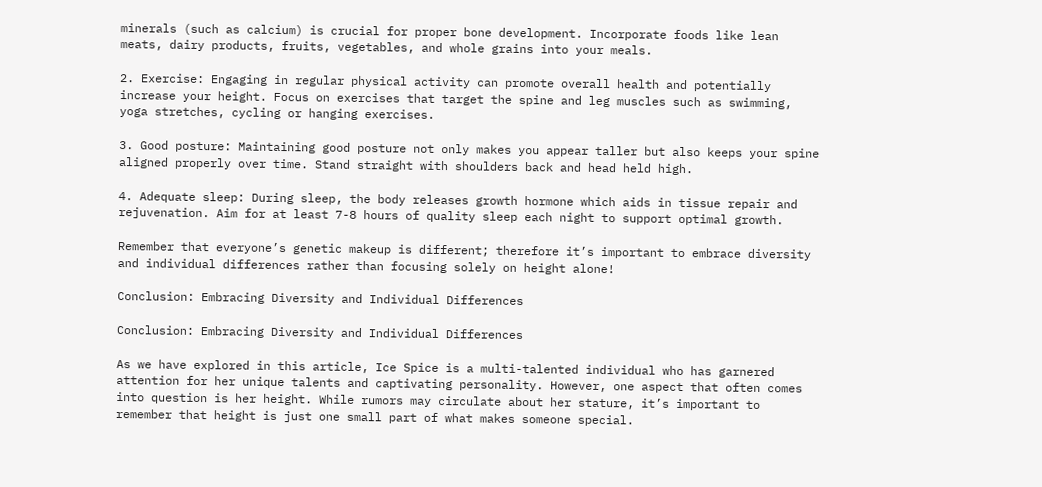minerals (such as calcium) is crucial for proper bone development. Incorporate foods like lean meats, dairy products, fruits, vegetables, and whole grains into your meals.

2. Exercise: Engaging in regular physical activity can promote overall health and potentially increase your height. Focus on exercises that target the spine and leg muscles such as swimming, yoga stretches, cycling or hanging exercises.

3. Good posture: Maintaining good posture not only makes you appear taller but also keeps your spine aligned properly over time. Stand straight with shoulders back and head held high.

4. Adequate sleep: During sleep, the body releases growth hormone which aids in tissue repair and rejuvenation. Aim for at least 7-8 hours of quality sleep each night to support optimal growth.

Remember that everyone’s genetic makeup is different; therefore it’s important to embrace diversity and individual differences rather than focusing solely on height alone!

Conclusion: Embracing Diversity and Individual Differences

Conclusion: Embracing Diversity and Individual Differences

As we have explored in this article, Ice Spice is a multi-talented individual who has garnered attention for her unique talents and captivating personality. However, one aspect that often comes into question is her height. While rumors may circulate about her stature, it’s important to remember that height is just one small part of what makes someone special.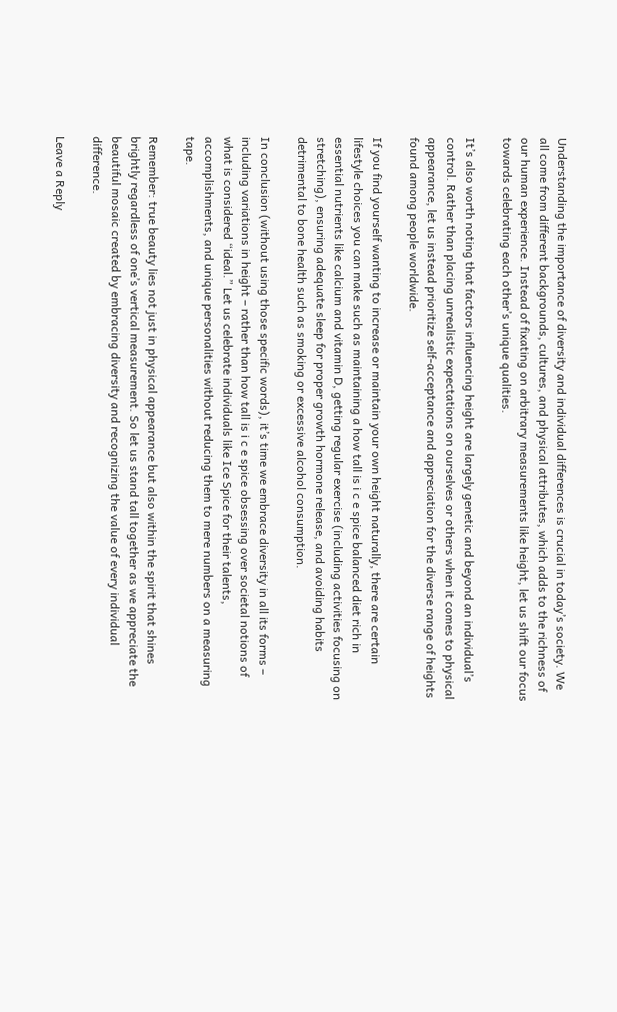Understanding the importance of diversity and individual differences is crucial in today’s society. We all come from different backgrounds, cultures, and physical attributes, which adds to the richness of our human experience. Instead of fixating on arbitrary measurements like height, let us shift our focus towards celebrating each other’s unique qualities.

It’s also worth noting that factors influencing height are largely genetic and beyond an individual’s control. Rather than placing unrealistic expectations on ourselves or others when it comes to physical appearance, let us instead prioritize self-acceptance and appreciation for the diverse range of heights found among people worldwide.

If you find yourself wanting to increase or maintain your own height naturally, there are certain lifestyle choices you can make such as maintaining a how tall is i c e spice balanced diet rich in essential nutrients like calcium and vitamin D, getting regular exercise (including activities focusing on stretching), ensuring adequate sleep for proper growth hormone release, and avoiding habits detrimental to bone health such as smoking or excessive alcohol consumption.

In conclusion (without using those specific words), it’s time we embrace diversity in all its forms – including variations in height – rather than how tall is i c e spice obsessing over societal notions of what is considered “ideal.” Let us celebrate individuals like Ice Spice for their talents, accomplishments, and unique personalities without reducing them to mere numbers on a measuring tape.

Remember: true beauty lies not just in physical appearance but also within the spirit that shines brightly regardless of one’s vertical measurement. So let us stand tall together as we appreciate the beautiful mosaic created by embracing diversity and recognizing the value of every individual difference.

Leave a Reply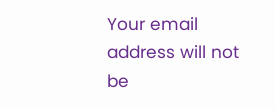Your email address will not be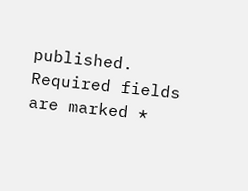published. Required fields are marked *